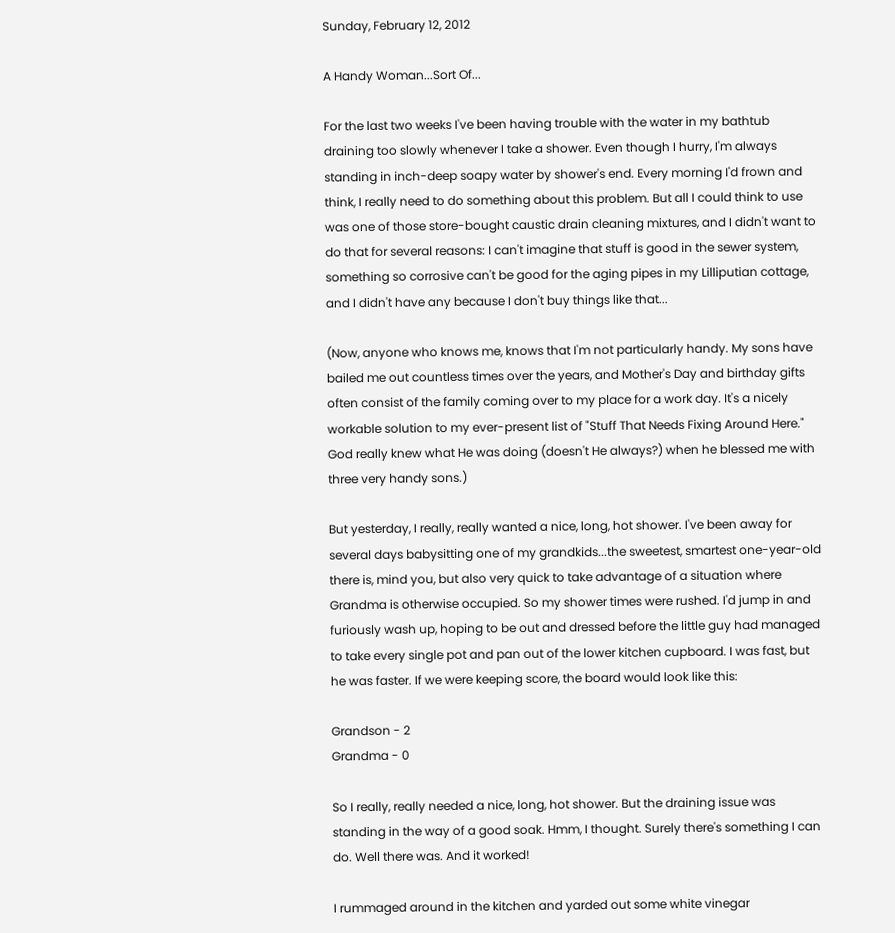Sunday, February 12, 2012

A Handy Woman...Sort Of...

For the last two weeks I've been having trouble with the water in my bathtub draining too slowly whenever I take a shower. Even though I hurry, I'm always standing in inch-deep soapy water by shower's end. Every morning I'd frown and think, I really need to do something about this problem. But all I could think to use was one of those store-bought caustic drain cleaning mixtures, and I didn't want to do that for several reasons: I can't imagine that stuff is good in the sewer system, something so corrosive can't be good for the aging pipes in my Lilliputian cottage, and I didn't have any because I don't buy things like that...

(Now, anyone who knows me, knows that I'm not particularly handy. My sons have bailed me out countless times over the years, and Mother's Day and birthday gifts often consist of the family coming over to my place for a work day. It's a nicely workable solution to my ever-present list of "Stuff That Needs Fixing Around Here." God really knew what He was doing (doesn't He always?) when he blessed me with three very handy sons.)

But yesterday, I really, really wanted a nice, long, hot shower. I've been away for several days babysitting one of my grandkids...the sweetest, smartest one-year-old there is, mind you, but also very quick to take advantage of a situation where Grandma is otherwise occupied. So my shower times were rushed. I'd jump in and furiously wash up, hoping to be out and dressed before the little guy had managed to take every single pot and pan out of the lower kitchen cupboard. I was fast, but he was faster. If we were keeping score, the board would look like this:

Grandson - 2
Grandma - 0

So I really, really needed a nice, long, hot shower. But the draining issue was standing in the way of a good soak. Hmm, I thought. Surely there's something I can do. Well there was. And it worked!

I rummaged around in the kitchen and yarded out some white vinegar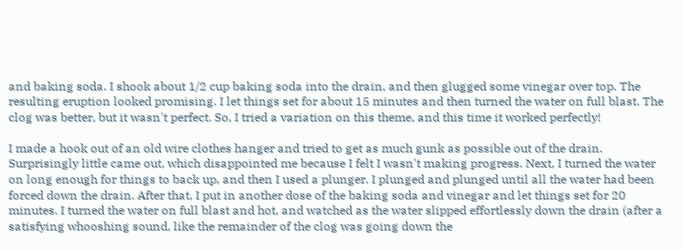and baking soda. I shook about 1/2 cup baking soda into the drain, and then glugged some vinegar over top. The resulting eruption looked promising. I let things set for about 15 minutes and then turned the water on full blast. The clog was better, but it wasn't perfect. So, I tried a variation on this theme, and this time it worked perfectly!

I made a hook out of an old wire clothes hanger and tried to get as much gunk as possible out of the drain. Surprisingly little came out, which disappointed me because I felt I wasn't making progress. Next, I turned the water on long enough for things to back up, and then I used a plunger. I plunged and plunged until all the water had been forced down the drain. After that, I put in another dose of the baking soda and vinegar and let things set for 20 minutes. I turned the water on full blast and hot, and watched as the water slipped effortlessly down the drain (after a satisfying whooshing sound, like the remainder of the clog was going down the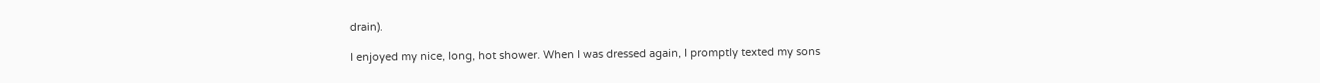drain).

I enjoyed my nice, long, hot shower. When I was dressed again, I promptly texted my sons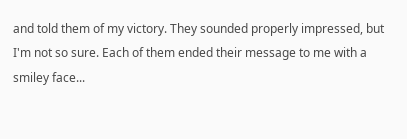and told them of my victory. They sounded properly impressed, but I'm not so sure. Each of them ended their message to me with a smiley face...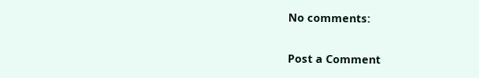No comments:

Post a Comment